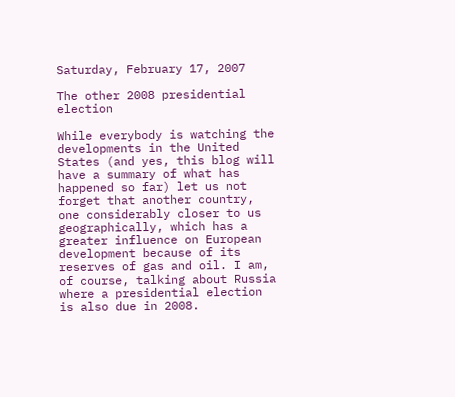Saturday, February 17, 2007

The other 2008 presidential election

While everybody is watching the developments in the United States (and yes, this blog will have a summary of what has happened so far) let us not forget that another country, one considerably closer to us geographically, which has a greater influence on European development because of its reserves of gas and oil. I am, of course, talking about Russia where a presidential election is also due in 2008.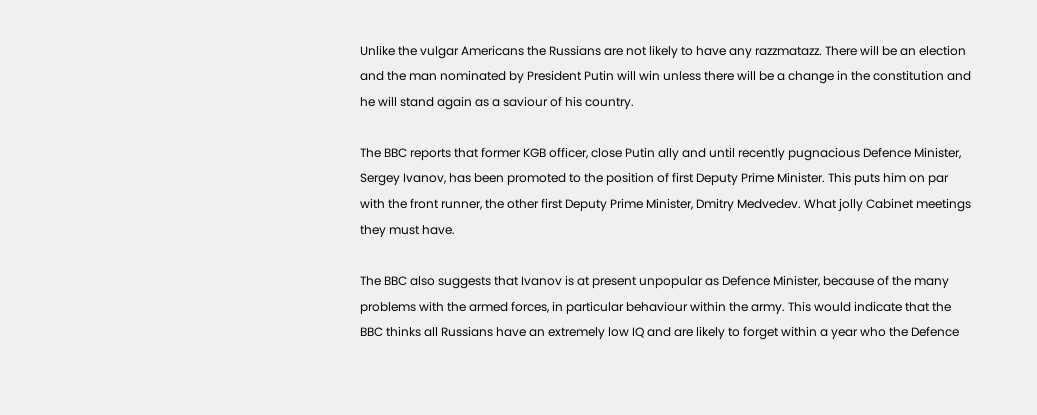Unlike the vulgar Americans the Russians are not likely to have any razzmatazz. There will be an election and the man nominated by President Putin will win unless there will be a change in the constitution and he will stand again as a saviour of his country.

The BBC reports that former KGB officer, close Putin ally and until recently pugnacious Defence Minister, Sergey Ivanov, has been promoted to the position of first Deputy Prime Minister. This puts him on par with the front runner, the other first Deputy Prime Minister, Dmitry Medvedev. What jolly Cabinet meetings they must have.

The BBC also suggests that Ivanov is at present unpopular as Defence Minister, because of the many problems with the armed forces, in particular behaviour within the army. This would indicate that the BBC thinks all Russians have an extremely low IQ and are likely to forget within a year who the Defence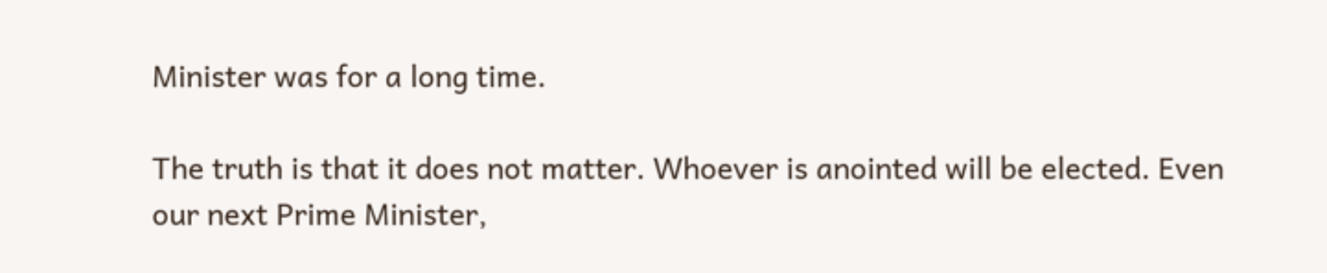Minister was for a long time.

The truth is that it does not matter. Whoever is anointed will be elected. Even our next Prime Minister,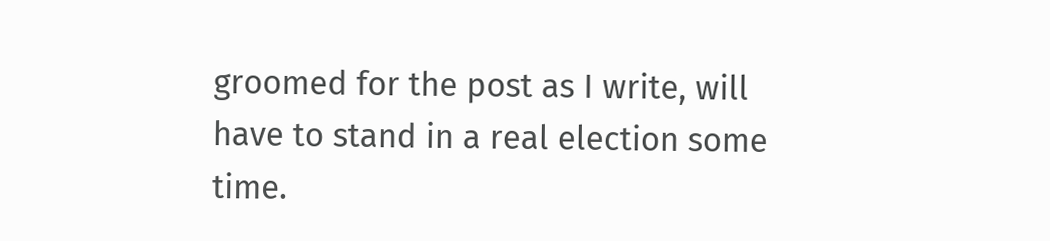groomed for the post as I write, will have to stand in a real election some time.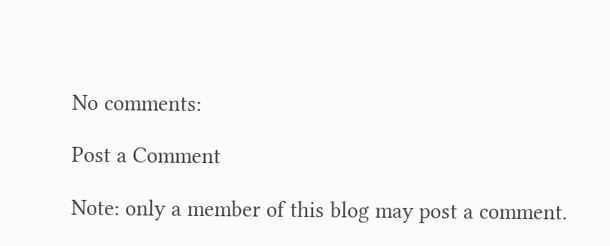No comments:

Post a Comment

Note: only a member of this blog may post a comment.